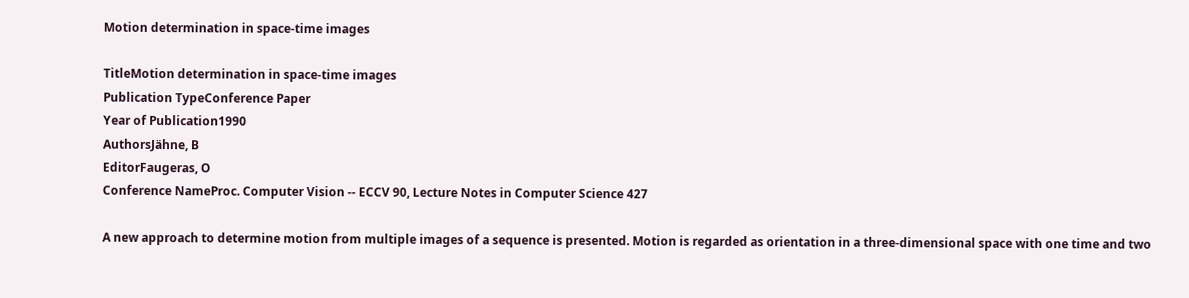Motion determination in space-time images

TitleMotion determination in space-time images
Publication TypeConference Paper
Year of Publication1990
AuthorsJähne, B
EditorFaugeras, O
Conference NameProc. Computer Vision -- ECCV 90, Lecture Notes in Computer Science 427

A new approach to determine motion from multiple images of a sequence is presented. Motion is regarded as orientation in a three-dimensional space with one time and two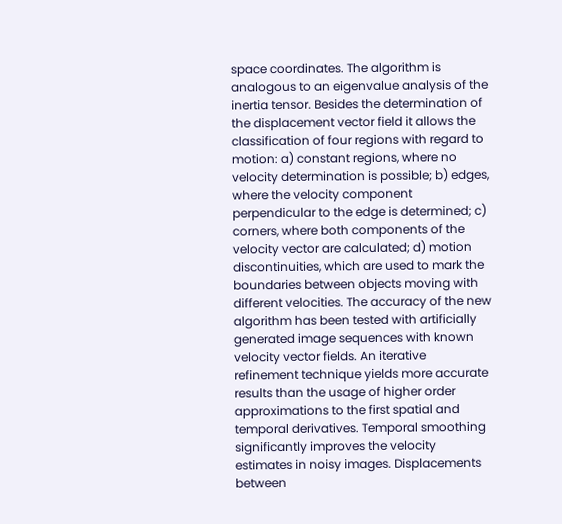space coordinates. The algorithm is analogous to an eigenvalue analysis of the inertia tensor. Besides the determination of the displacement vector field it allows the classification of four regions with regard to motion: a) constant regions, where no velocity determination is possible; b) edges, where the velocity component perpendicular to the edge is determined; c) corners, where both components of the velocity vector are calculated; d) motion discontinuities, which are used to mark the boundaries between objects moving with different velocities. The accuracy of the new algorithm has been tested with artificially generated image sequences with known velocity vector fields. An iterative refinement technique yields more accurate results than the usage of higher order approximations to the first spatial and temporal derivatives. Temporal smoothing significantly improves the velocity estimates in noisy images. Displacements between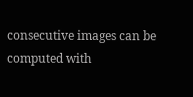consecutive images can be computed with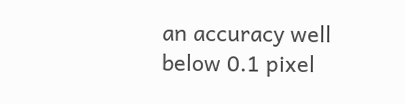an accuracy well below 0.1 pixel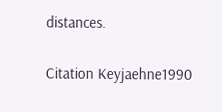distances.

Citation Keyjaehne1990